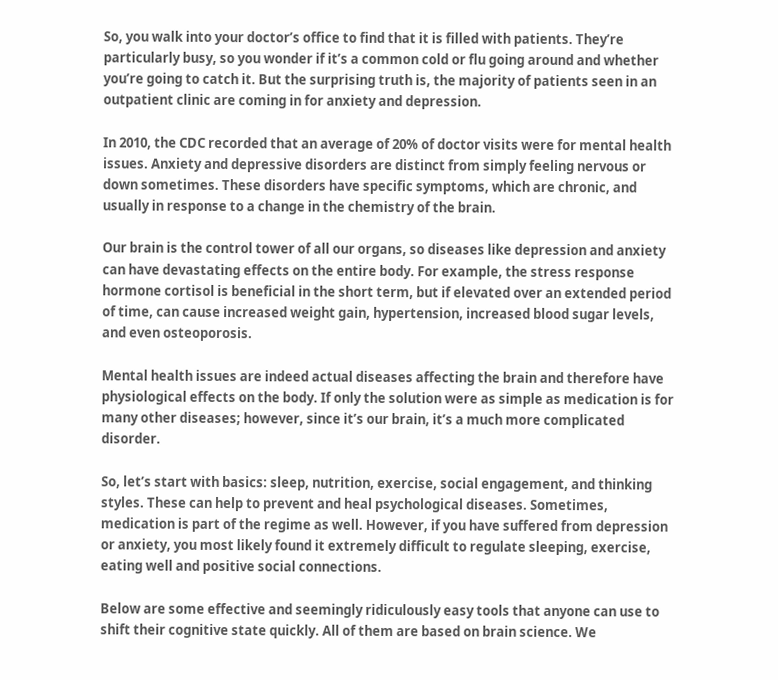So, you walk into your doctor’s office to find that it is filled with patients. They’re particularly busy, so you wonder if it’s a common cold or flu going around and whether you’re going to catch it. But the surprising truth is, the majority of patients seen in an outpatient clinic are coming in for anxiety and depression.

In 2010, the CDC recorded that an average of 20% of doctor visits were for mental health issues. Anxiety and depressive disorders are distinct from simply feeling nervous or down sometimes. These disorders have specific symptoms, which are chronic, and usually in response to a change in the chemistry of the brain.

Our brain is the control tower of all our organs, so diseases like depression and anxiety can have devastating effects on the entire body. For example, the stress response hormone cortisol is beneficial in the short term, but if elevated over an extended period of time, can cause increased weight gain, hypertension, increased blood sugar levels, and even osteoporosis.

Mental health issues are indeed actual diseases affecting the brain and therefore have physiological effects on the body. If only the solution were as simple as medication is for many other diseases; however, since it’s our brain, it’s a much more complicated disorder.

So, let’s start with basics: sleep, nutrition, exercise, social engagement, and thinking styles. These can help to prevent and heal psychological diseases. Sometimes, medication is part of the regime as well. However, if you have suffered from depression or anxiety, you most likely found it extremely difficult to regulate sleeping, exercise, eating well and positive social connections.

Below are some effective and seemingly ridiculously easy tools that anyone can use to shift their cognitive state quickly. All of them are based on brain science. We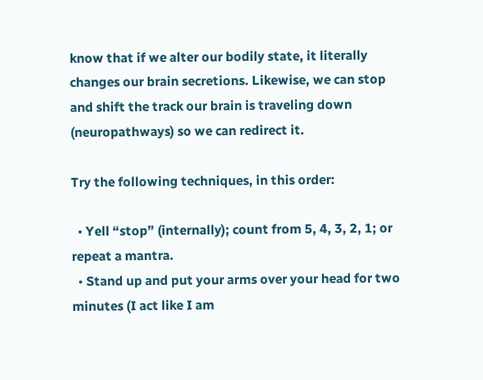know that if we alter our bodily state, it literally changes our brain secretions. Likewise, we can stop and shift the track our brain is traveling down (neuropathways) so we can redirect it.

Try the following techniques, in this order:

  • Yell “stop” (internally); count from 5, 4, 3, 2, 1; or repeat a mantra.
  • Stand up and put your arms over your head for two minutes (I act like I am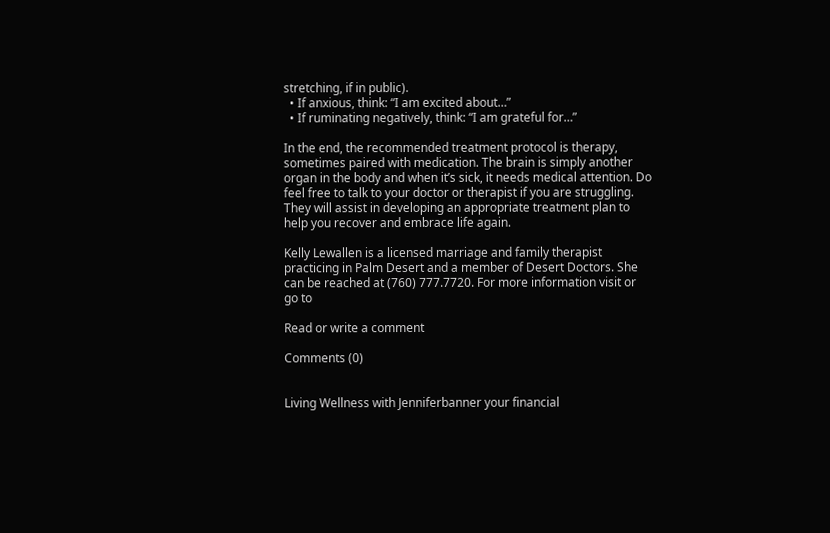stretching, if in public).
  • If anxious, think: “I am excited about…”
  • If ruminating negatively, think: “I am grateful for…”

In the end, the recommended treatment protocol is therapy, sometimes paired with medication. The brain is simply another organ in the body and when it’s sick, it needs medical attention. Do feel free to talk to your doctor or therapist if you are struggling. They will assist in developing an appropriate treatment plan to help you recover and embrace life again.

Kelly Lewallen is a licensed marriage and family therapist practicing in Palm Desert and a member of Desert Doctors. She can be reached at (760) 777.7720. For more information visit or go to

Read or write a comment

Comments (0)


Living Wellness with Jenniferbanner your financial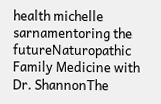health michelle sarnamentoring the futureNaturopathic Family Medicine with Dr. ShannonThe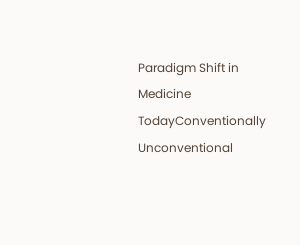Paradigm Shift in Medicine TodayConventionally Unconventional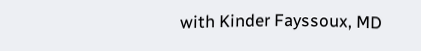with Kinder Fayssoux, MD